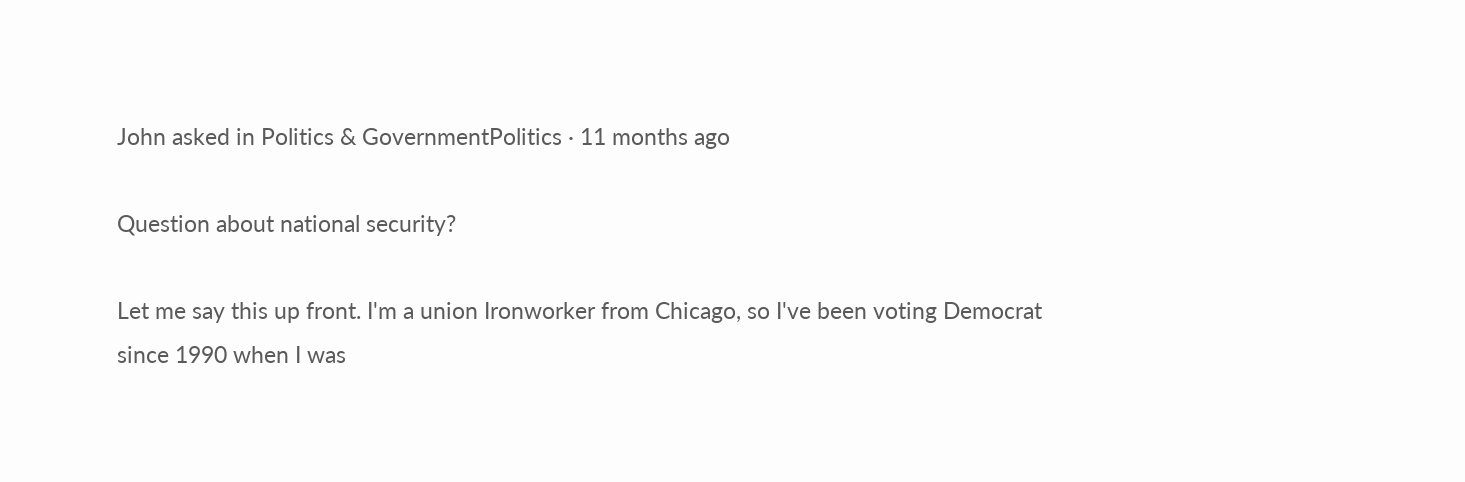John asked in Politics & GovernmentPolitics · 11 months ago

Question about national security?

Let me say this up front. I'm a union Ironworker from Chicago, so I've been voting Democrat since 1990 when I was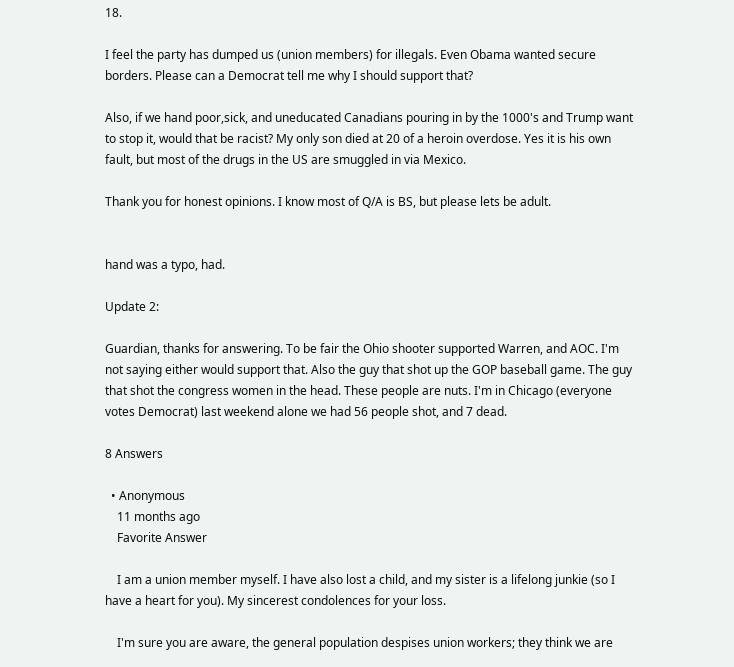18.

I feel the party has dumped us (union members) for illegals. Even Obama wanted secure borders. Please can a Democrat tell me why I should support that?

Also, if we hand poor,sick, and uneducated Canadians pouring in by the 1000's and Trump want to stop it, would that be racist? My only son died at 20 of a heroin overdose. Yes it is his own fault, but most of the drugs in the US are smuggled in via Mexico.

Thank you for honest opinions. I know most of Q/A is BS, but please lets be adult.


hand was a typo, had.

Update 2:

Guardian, thanks for answering. To be fair the Ohio shooter supported Warren, and AOC. I'm not saying either would support that. Also the guy that shot up the GOP baseball game. The guy that shot the congress women in the head. These people are nuts. I'm in Chicago (everyone votes Democrat) last weekend alone we had 56 people shot, and 7 dead.

8 Answers

  • Anonymous
    11 months ago
    Favorite Answer

    I am a union member myself. I have also lost a child, and my sister is a lifelong junkie (so I have a heart for you). My sincerest condolences for your loss.

    I'm sure you are aware, the general population despises union workers; they think we are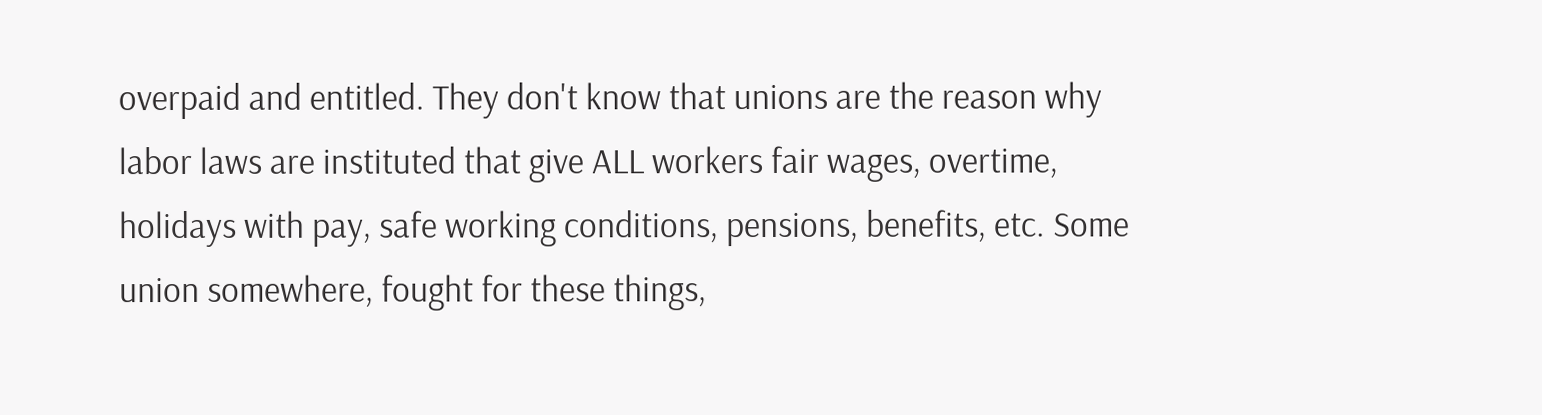overpaid and entitled. They don't know that unions are the reason why labor laws are instituted that give ALL workers fair wages, overtime, holidays with pay, safe working conditions, pensions, benefits, etc. Some union somewhere, fought for these things,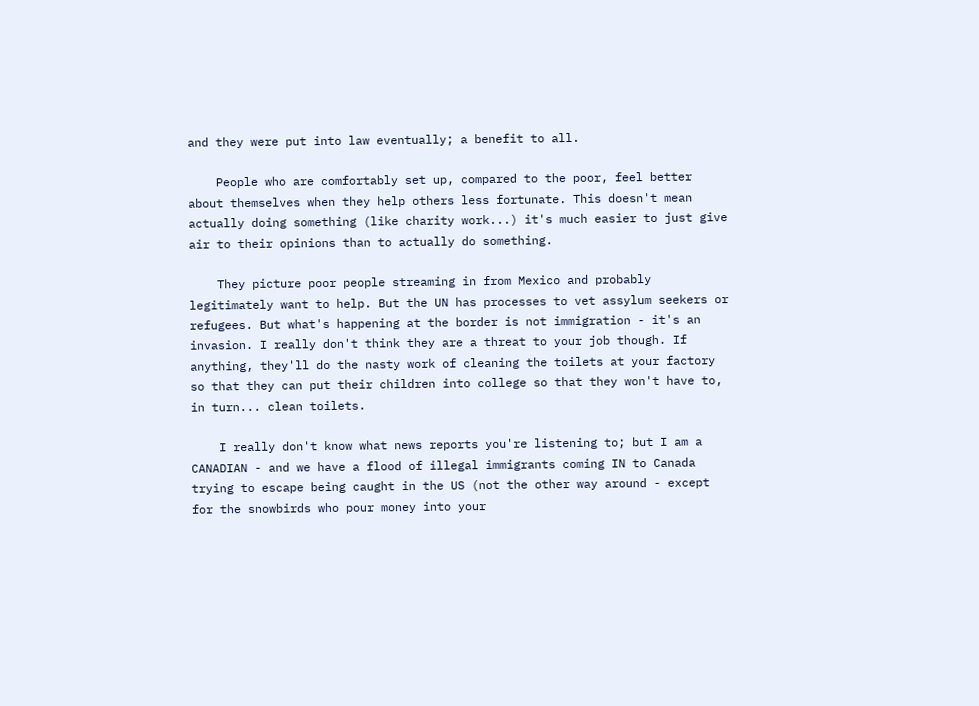and they were put into law eventually; a benefit to all.

    People who are comfortably set up, compared to the poor, feel better about themselves when they help others less fortunate. This doesn't mean actually doing something (like charity work...) it's much easier to just give air to their opinions than to actually do something.

    They picture poor people streaming in from Mexico and probably legitimately want to help. But the UN has processes to vet assylum seekers or refugees. But what's happening at the border is not immigration - it's an invasion. I really don't think they are a threat to your job though. If anything, they'll do the nasty work of cleaning the toilets at your factory so that they can put their children into college so that they won't have to, in turn... clean toilets.

    I really don't know what news reports you're listening to; but I am a CANADIAN - and we have a flood of illegal immigrants coming IN to Canada trying to escape being caught in the US (not the other way around - except for the snowbirds who pour money into your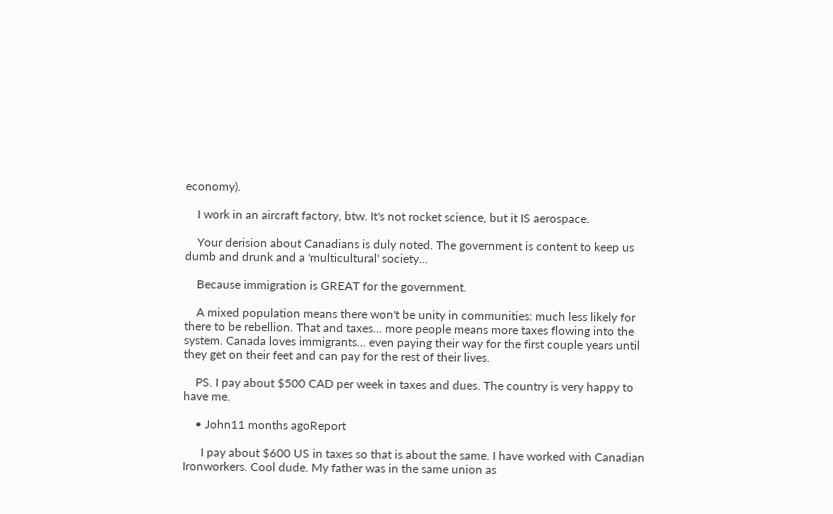economy).

    I work in an aircraft factory, btw. It's not rocket science, but it IS aerospace.

    Your derision about Canadians is duly noted. The government is content to keep us dumb and drunk and a 'multicultural' society...

    Because immigration is GREAT for the government.

    A mixed population means there won't be unity in communities: much less likely for there to be rebellion. That and taxes... more people means more taxes flowing into the system. Canada loves immigrants... even paying their way for the first couple years until they get on their feet and can pay for the rest of their lives.

    PS. I pay about $500 CAD per week in taxes and dues. The country is very happy to have me.

    • John11 months agoReport

      I pay about $600 US in taxes so that is about the same. I have worked with Canadian Ironworkers. Cool dude. My father was in the same union as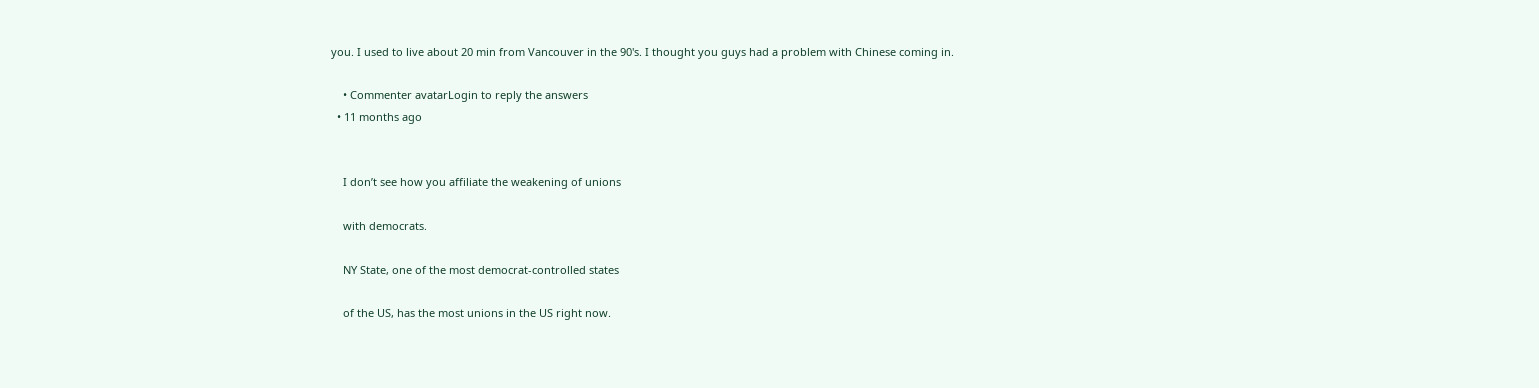you. I used to live about 20 min from Vancouver in the 90's. I thought you guys had a problem with Chinese coming in.

    • Commenter avatarLogin to reply the answers
  • 11 months ago


    I don’t see how you affiliate the weakening of unions

    with democrats.

    NY State, one of the most democrat-controlled states

    of the US, has the most unions in the US right now.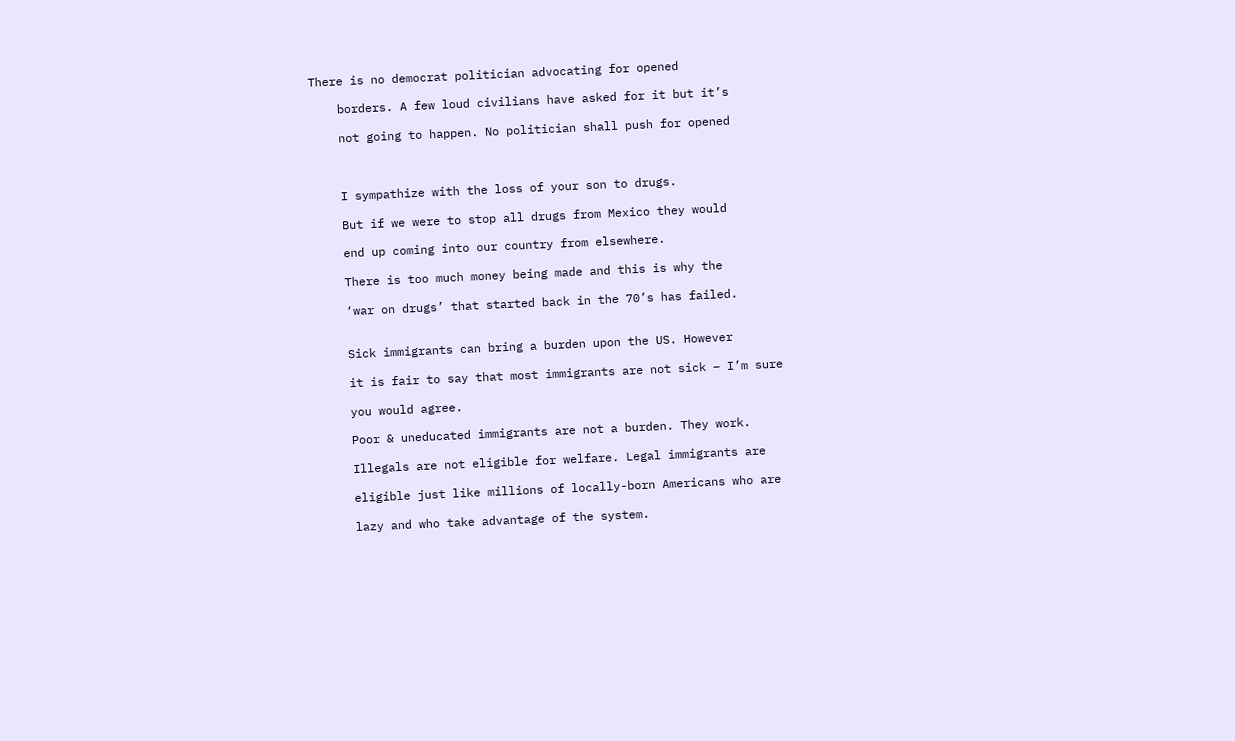There is no democrat politician advocating for opened

    borders. A few loud civilians have asked for it but it’s

    not going to happen. No politician shall push for opened



    I sympathize with the loss of your son to drugs.

    But if we were to stop all drugs from Mexico they would

    end up coming into our country from elsewhere.

    There is too much money being made and this is why the

    ‘war on drugs’ that started back in the 70’s has failed.


    Sick immigrants can bring a burden upon the US. However

    it is fair to say that most immigrants are not sick – I’m sure

    you would agree.

    Poor & uneducated immigrants are not a burden. They work.

    Illegals are not eligible for welfare. Legal immigrants are

    eligible just like millions of locally-born Americans who are

    lazy and who take advantage of the system.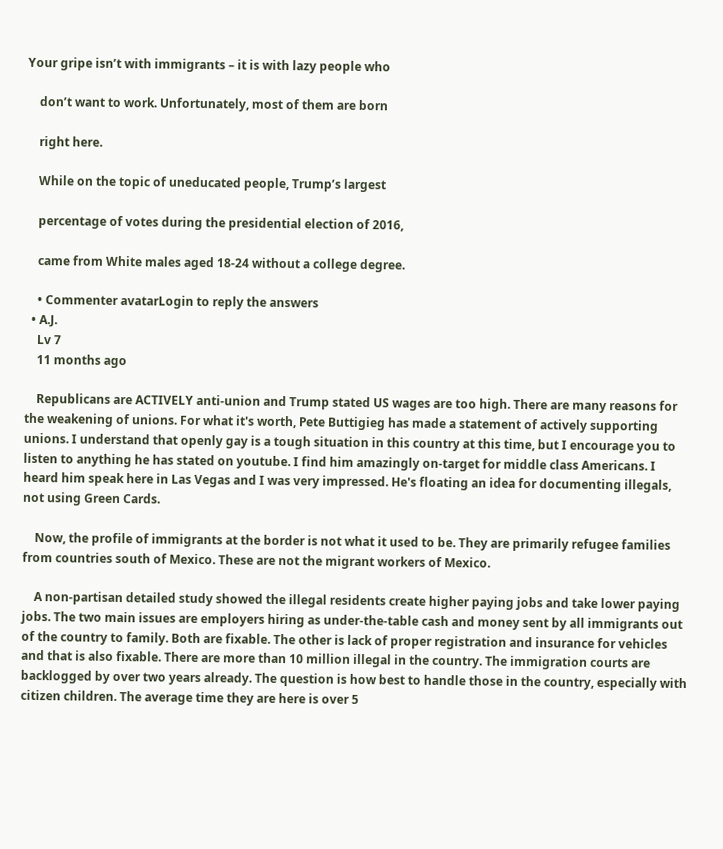Your gripe isn’t with immigrants – it is with lazy people who

    don’t want to work. Unfortunately, most of them are born

    right here.

    While on the topic of uneducated people, Trump’s largest

    percentage of votes during the presidential election of 2016,

    came from White males aged 18-24 without a college degree.

    • Commenter avatarLogin to reply the answers
  • A.J.
    Lv 7
    11 months ago

    Republicans are ACTIVELY anti-union and Trump stated US wages are too high. There are many reasons for the weakening of unions. For what it's worth, Pete Buttigieg has made a statement of actively supporting unions. I understand that openly gay is a tough situation in this country at this time, but I encourage you to listen to anything he has stated on youtube. I find him amazingly on-target for middle class Americans. I heard him speak here in Las Vegas and I was very impressed. He's floating an idea for documenting illegals, not using Green Cards.

    Now, the profile of immigrants at the border is not what it used to be. They are primarily refugee families from countries south of Mexico. These are not the migrant workers of Mexico.

    A non-partisan detailed study showed the illegal residents create higher paying jobs and take lower paying jobs. The two main issues are employers hiring as under-the-table cash and money sent by all immigrants out of the country to family. Both are fixable. The other is lack of proper registration and insurance for vehicles and that is also fixable. There are more than 10 million illegal in the country. The immigration courts are backlogged by over two years already. The question is how best to handle those in the country, especially with citizen children. The average time they are here is over 5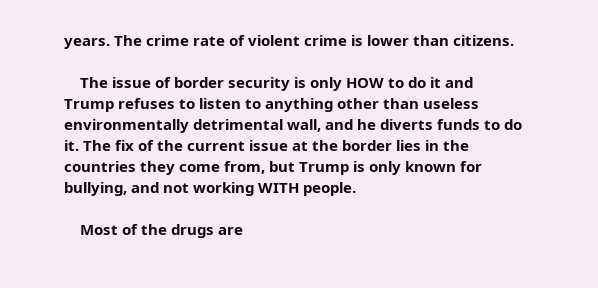years. The crime rate of violent crime is lower than citizens.

    The issue of border security is only HOW to do it and Trump refuses to listen to anything other than useless environmentally detrimental wall, and he diverts funds to do it. The fix of the current issue at the border lies in the countries they come from, but Trump is only known for bullying, and not working WITH people.

    Most of the drugs are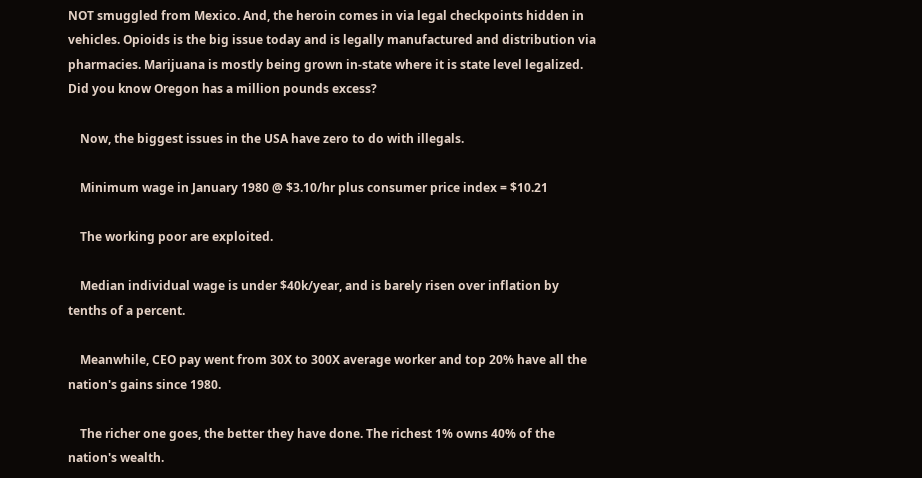NOT smuggled from Mexico. And, the heroin comes in via legal checkpoints hidden in vehicles. Opioids is the big issue today and is legally manufactured and distribution via pharmacies. Marijuana is mostly being grown in-state where it is state level legalized. Did you know Oregon has a million pounds excess?

    Now, the biggest issues in the USA have zero to do with illegals.

    Minimum wage in January 1980 @ $3.10/hr plus consumer price index = $10.21

    The working poor are exploited.

    Median individual wage is under $40k/year, and is barely risen over inflation by tenths of a percent.

    Meanwhile, CEO pay went from 30X to 300X average worker and top 20% have all the nation's gains since 1980.

    The richer one goes, the better they have done. The richest 1% owns 40% of the nation's wealth.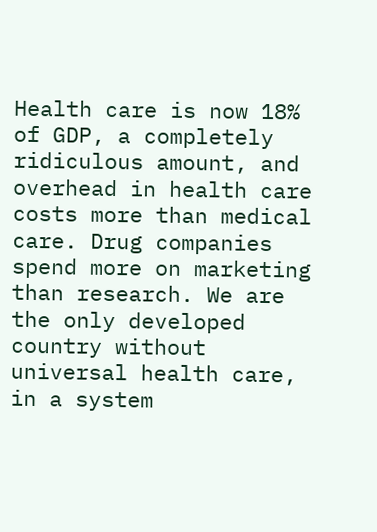Health care is now 18% of GDP, a completely ridiculous amount, and overhead in health care costs more than medical care. Drug companies spend more on marketing than research. We are the only developed country without universal health care, in a system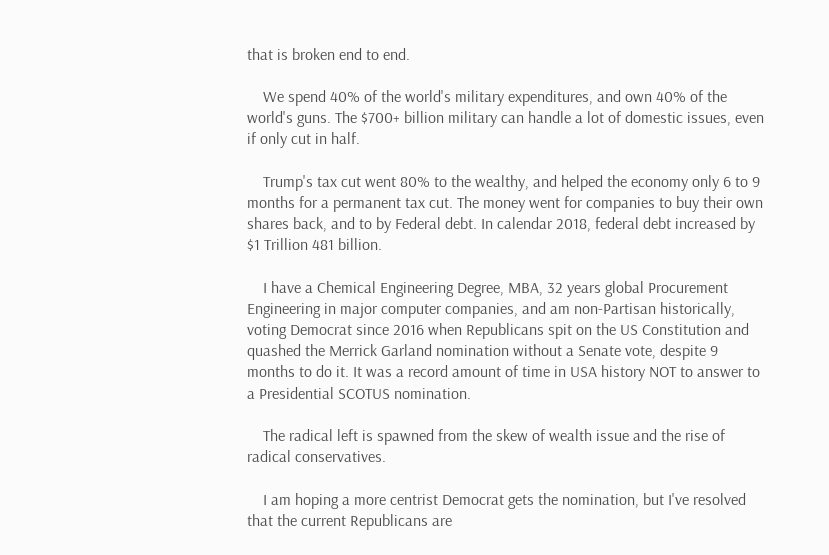that is broken end to end.

    We spend 40% of the world's military expenditures, and own 40% of the world's guns. The $700+ billion military can handle a lot of domestic issues, even if only cut in half.

    Trump's tax cut went 80% to the wealthy, and helped the economy only 6 to 9 months for a permanent tax cut. The money went for companies to buy their own shares back, and to by Federal debt. In calendar 2018, federal debt increased by $1 Trillion 481 billion.

    I have a Chemical Engineering Degree, MBA, 32 years global Procurement Engineering in major computer companies, and am non-Partisan historically, voting Democrat since 2016 when Republicans spit on the US Constitution and quashed the Merrick Garland nomination without a Senate vote, despite 9 months to do it. It was a record amount of time in USA history NOT to answer to a Presidential SCOTUS nomination.

    The radical left is spawned from the skew of wealth issue and the rise of radical conservatives.

    I am hoping a more centrist Democrat gets the nomination, but I've resolved that the current Republicans are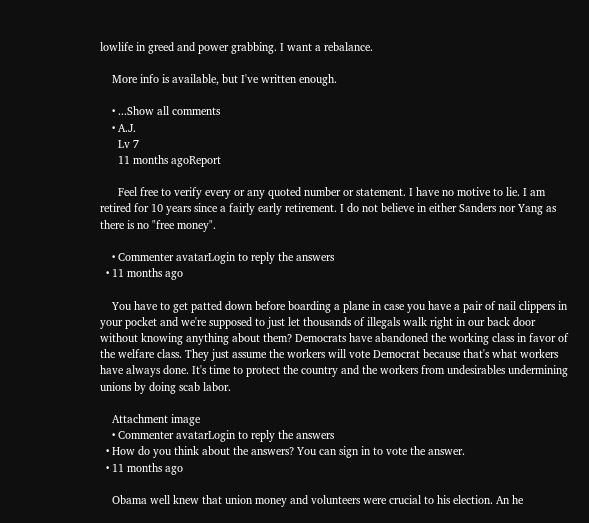lowlife in greed and power grabbing. I want a rebalance.

    More info is available, but I've written enough.

    • ...Show all comments
    • A.J.
      Lv 7
      11 months agoReport

      Feel free to verify every or any quoted number or statement. I have no motive to lie. I am retired for 10 years since a fairly early retirement. I do not believe in either Sanders nor Yang as there is no "free money".

    • Commenter avatarLogin to reply the answers
  • 11 months ago

    You have to get patted down before boarding a plane in case you have a pair of nail clippers in your pocket and we're supposed to just let thousands of illegals walk right in our back door without knowing anything about them? Democrats have abandoned the working class in favor of the welfare class. They just assume the workers will vote Democrat because that's what workers have always done. It's time to protect the country and the workers from undesirables undermining unions by doing scab labor.

    Attachment image
    • Commenter avatarLogin to reply the answers
  • How do you think about the answers? You can sign in to vote the answer.
  • 11 months ago

    Obama well knew that union money and volunteers were crucial to his election. An he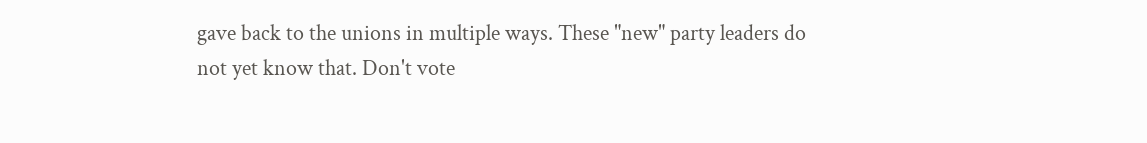gave back to the unions in multiple ways. These "new" party leaders do not yet know that. Don't vote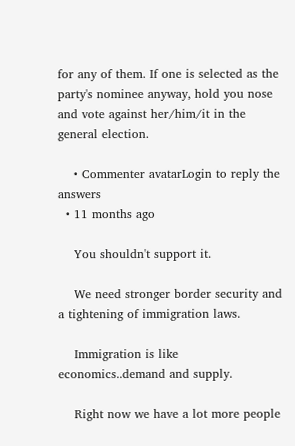for any of them. If one is selected as the party's nominee anyway, hold you nose and vote against her/him/it in the general election.

    • Commenter avatarLogin to reply the answers
  • 11 months ago

    You shouldn't support it.

    We need stronger border security and a tightening of immigration laws.

    Immigration is like economics..demand and supply.

    Right now we have a lot more people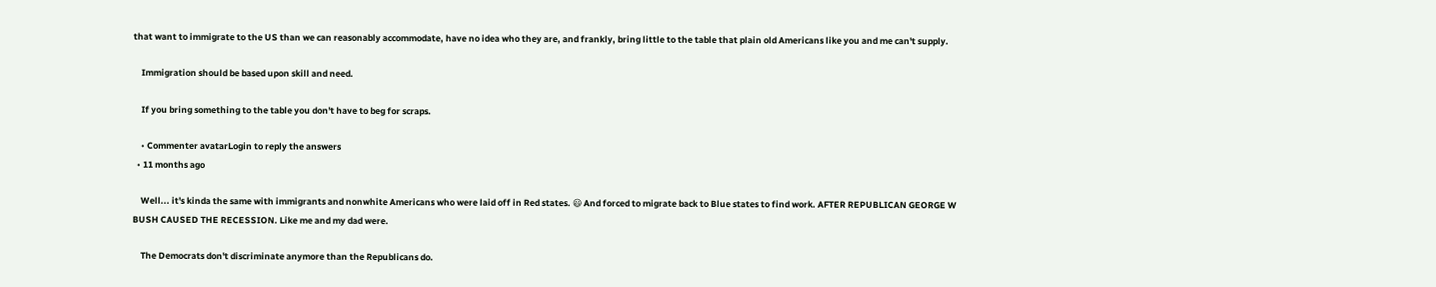that want to immigrate to the US than we can reasonably accommodate, have no idea who they are, and frankly, bring little to the table that plain old Americans like you and me can't supply.

    Immigration should be based upon skill and need.

    If you bring something to the table you don't have to beg for scraps.

    • Commenter avatarLogin to reply the answers
  • 11 months ago

    Well... it's kinda the same with immigrants and nonwhite Americans who were laid off in Red states. 😃 And forced to migrate back to Blue states to find work. AFTER REPUBLICAN GEORGE W BUSH CAUSED THE RECESSION. Like me and my dad were.

    The Democrats don't discriminate anymore than the Republicans do.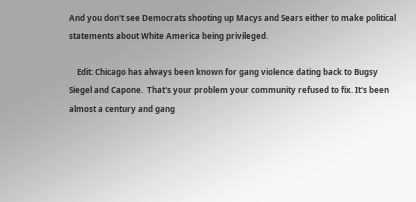And you don't see Democrats shooting up Macys and Sears either to make political statements about White America being privileged.

    Edit: Chicago has always been known for gang violence dating back to Bugsy Siegel and Capone.  That's your problem your community refused to fix. It's been almost a century and gang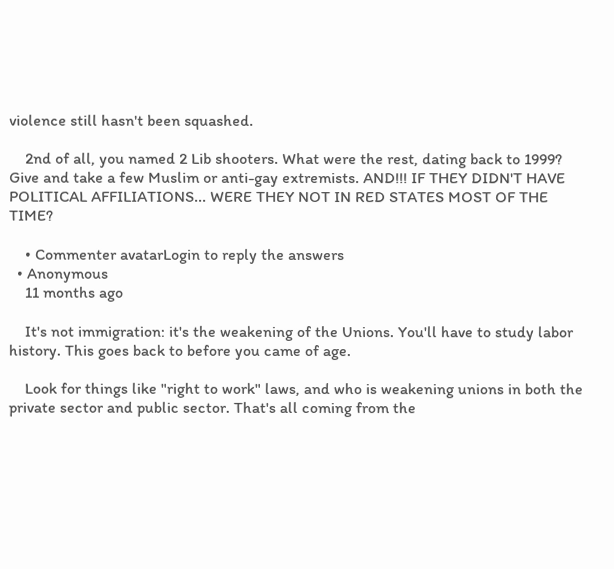violence still hasn't been squashed.

    2nd of all, you named 2 Lib shooters. What were the rest, dating back to 1999?  Give and take a few Muslim or anti-gay extremists. AND!!! IF THEY DIDN'T HAVE POLITICAL AFFILIATIONS... WERE THEY NOT IN RED STATES MOST OF THE TIME?

    • Commenter avatarLogin to reply the answers
  • Anonymous
    11 months ago

    It's not immigration: it's the weakening of the Unions. You'll have to study labor history. This goes back to before you came of age.

    Look for things like "right to work" laws, and who is weakening unions in both the private sector and public sector. That's all coming from the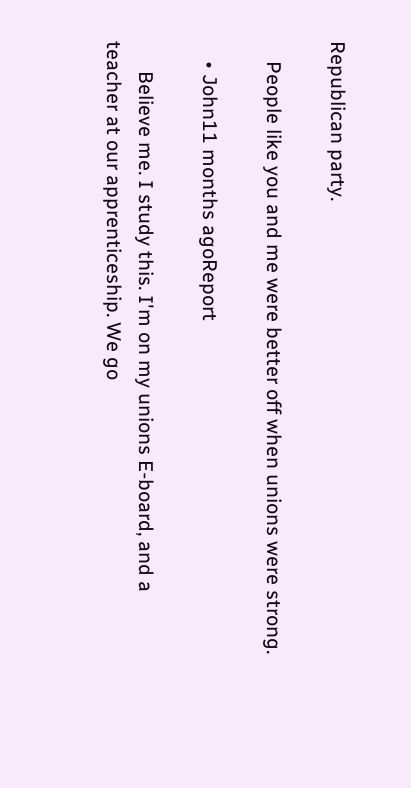Republican party.

    People like you and me were better off when unions were strong.

    • John11 months agoReport

      Believe me. I study this. I'm on my unions E-board, and a teacher at our apprenticeship. We go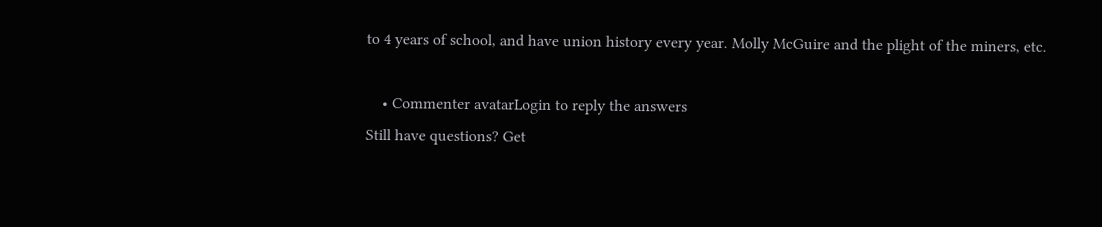to 4 years of school, and have union history every year. Molly McGuire and the plight of the miners, etc.

    • Commenter avatarLogin to reply the answers
Still have questions? Get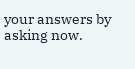your answers by asking now.